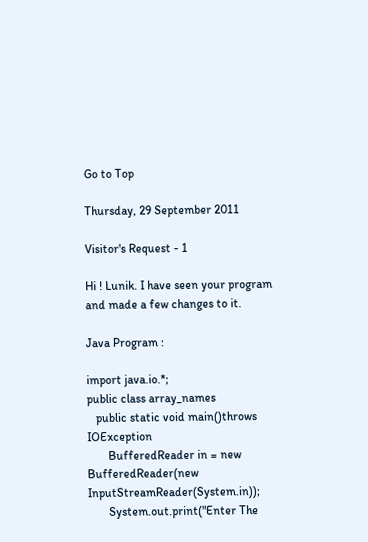Go to Top

Thursday, 29 September 2011

Visitor's Request - 1

Hi ! Lunik. I have seen your program and made a few changes to it.

Java Program :

import java.io.*;
public class array_names
   public static void main()throws IOException
       BufferedReader in = new BufferedReader(new InputStreamReader(System.in));
       System.out.print("Enter The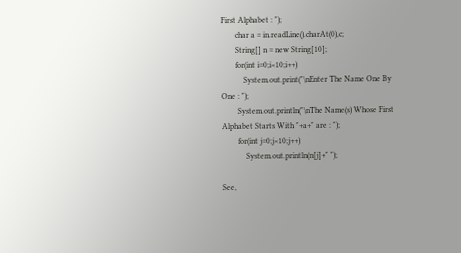First Alphabet : ");
       char a = in.readLine().charAt(0),c;
       String[] n = new String[10];
       for(int i=0;i<10;i++)
           System.out.print("\nEnter The Name One By One : ");
        System.out.println("\nThe Name(s) Whose First Alphabet Starts With "+a+" are : ");
        for(int j=0;j<10;j++)
            System.out.println(n[j]+" ");

See,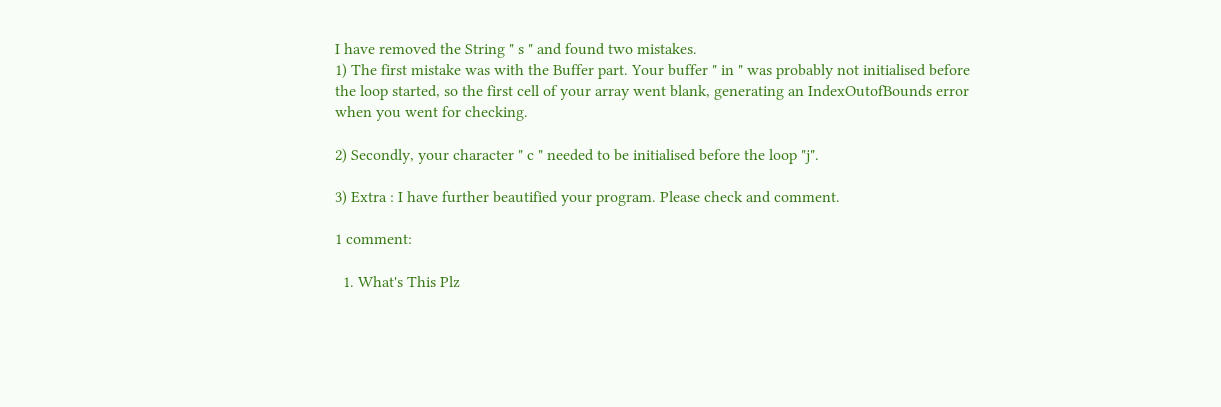I have removed the String " s " and found two mistakes.
1) The first mistake was with the Buffer part. Your buffer " in " was probably not initialised before the loop started, so the first cell of your array went blank, generating an IndexOutofBounds error when you went for checking.

2) Secondly, your character " c " needed to be initialised before the loop "j".

3) Extra : I have further beautified your program. Please check and comment.

1 comment:

  1. What's This Plz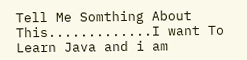Tell Me Somthing About This.............I want To Learn Java and i am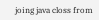joing java closs from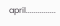april...............